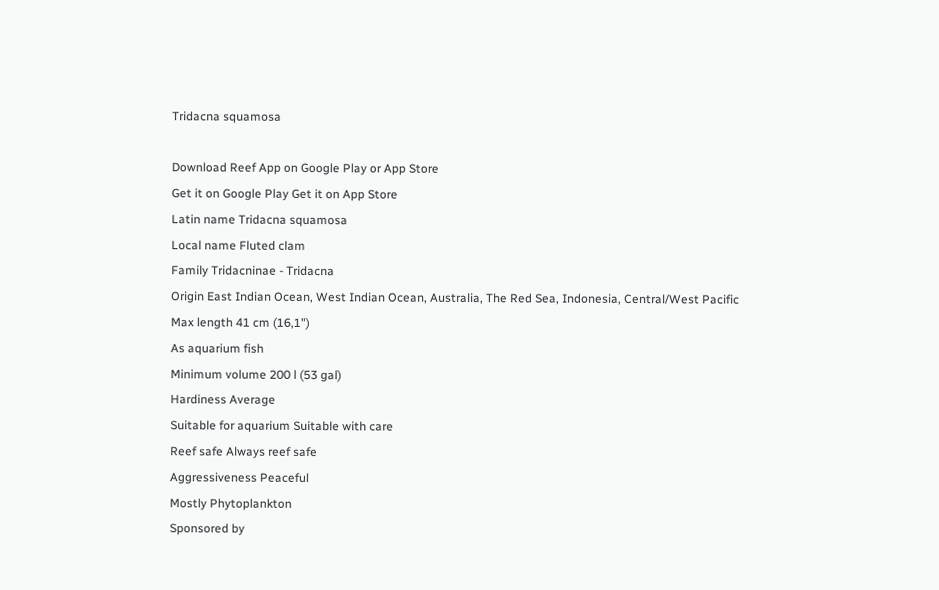Tridacna squamosa

Download Reef App on Google Play or App Store
Get it on Google Play Get it on App Store
Latin name Tridacna squamosa
Local name Fluted clam
Family Tridacninae - Tridacna
Origin East Indian Ocean, West Indian Ocean, Australia, The Red Sea, Indonesia, Central/West Pacific
Max length 41 cm (16,1")
As aquarium fish
Minimum volume 200 l (53 gal)
Hardiness Average
Suitable for aquarium Suitable with care
Reef safe Always reef safe
Aggressiveness Peaceful
Mostly Phytoplankton
Sponsored by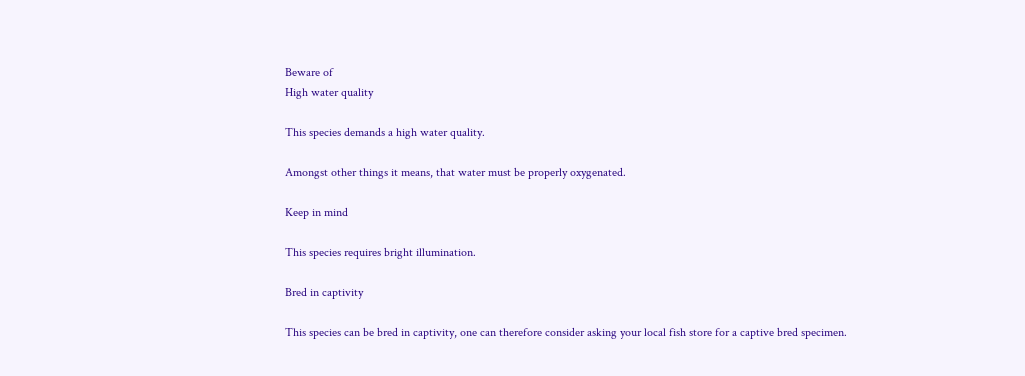Beware of
High water quality

This species demands a high water quality.

Amongst other things it means, that water must be properly oxygenated.

Keep in mind

This species requires bright illumination.

Bred in captivity

This species can be bred in captivity, one can therefore consider asking your local fish store for a captive bred specimen.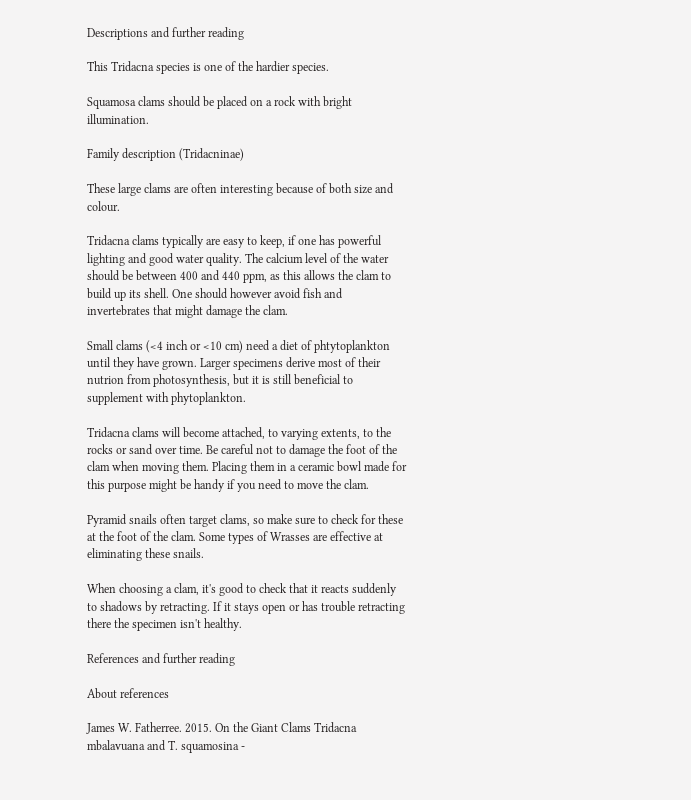Descriptions and further reading

This Tridacna species is one of the hardier species.

Squamosa clams should be placed on a rock with bright illumination.

Family description (Tridacninae)

These large clams are often interesting because of both size and colour.

Tridacna clams typically are easy to keep, if one has powerful lighting and good water quality. The calcium level of the water should be between 400 and 440 ppm, as this allows the clam to build up its shell. One should however avoid fish and invertebrates that might damage the clam.

Small clams (<4 inch or <10 cm) need a diet of phtytoplankton until they have grown. Larger specimens derive most of their nutrion from photosynthesis, but it is still beneficial to supplement with phytoplankton.

Tridacna clams will become attached, to varying extents, to the rocks or sand over time. Be careful not to damage the foot of the clam when moving them. Placing them in a ceramic bowl made for this purpose might be handy if you need to move the clam.

Pyramid snails often target clams, so make sure to check for these at the foot of the clam. Some types of Wrasses are effective at eliminating these snails.

When choosing a clam, it's good to check that it reacts suddenly to shadows by retracting. If it stays open or has trouble retracting there the specimen isn't healthy.

References and further reading

About references

James W. Fatherree. 2015. On the Giant Clams Tridacna mbalavuana and T. squamosina -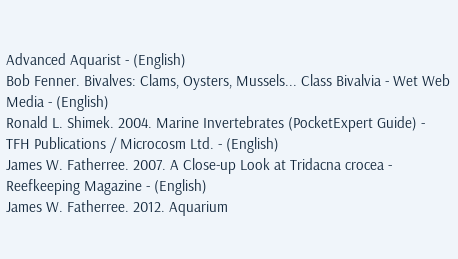Advanced Aquarist - (English)
Bob Fenner. Bivalves: Clams, Oysters, Mussels... Class Bivalvia - Wet Web Media - (English)
Ronald L. Shimek. 2004. Marine Invertebrates (PocketExpert Guide) - TFH Publications / Microcosm Ltd. - (English)
James W. Fatherree. 2007. A Close-up Look at Tridacna crocea - Reefkeeping Magazine - (English)
James W. Fatherree. 2012. Aquarium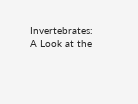Invertebrates: A Look at the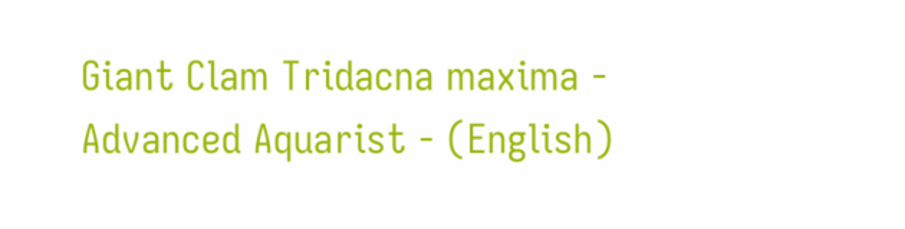Giant Clam Tridacna maxima - Advanced Aquarist - (English)